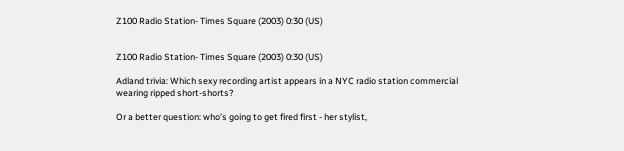Z100 Radio Station- Times Square (2003) 0:30 (US)


Z100 Radio Station- Times Square (2003) 0:30 (US)

Adland trivia: Which sexy recording artist appears in a NYC radio station commercial wearing ripped short-shorts?

Or a better question: who’s going to get fired first - her stylist,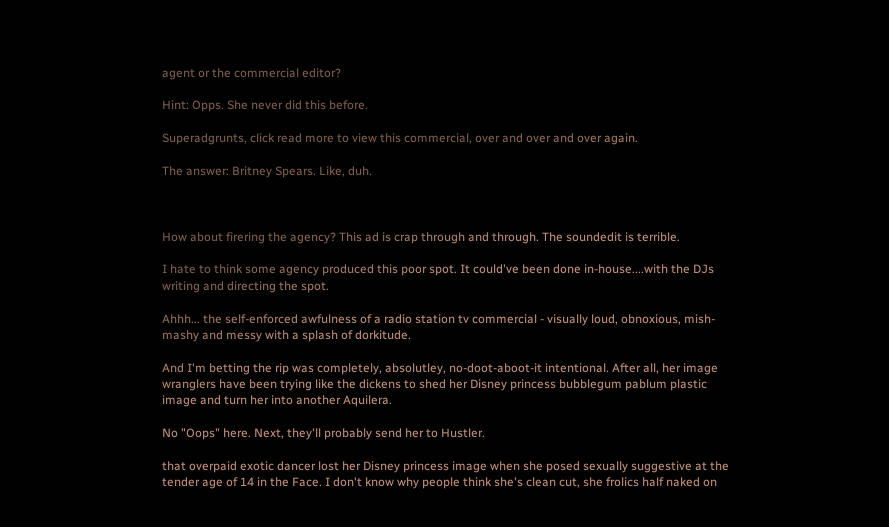agent or the commercial editor?

Hint: Opps. She never did this before.

Superadgrunts, click read more to view this commercial, over and over and over again.

The answer: Britney Spears. Like, duh.



How about firering the agency? This ad is crap through and through. The soundedit is terrible.

I hate to think some agency produced this poor spot. It could've been done in-house....with the DJs writing and directing the spot.

Ahhh... the self-enforced awfulness of a radio station tv commercial - visually loud, obnoxious, mish-mashy and messy with a splash of dorkitude.

And I'm betting the rip was completely, absolutley, no-doot-aboot-it intentional. After all, her image wranglers have been trying like the dickens to shed her Disney princess bubblegum pablum plastic image and turn her into another Aquilera.

No "Oops" here. Next, they'll probably send her to Hustler.

that overpaid exotic dancer lost her Disney princess image when she posed sexually suggestive at the tender age of 14 in the Face. I don't know why people think she's clean cut, she frolics half naked on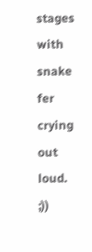stages with snake fer crying out loud. ;))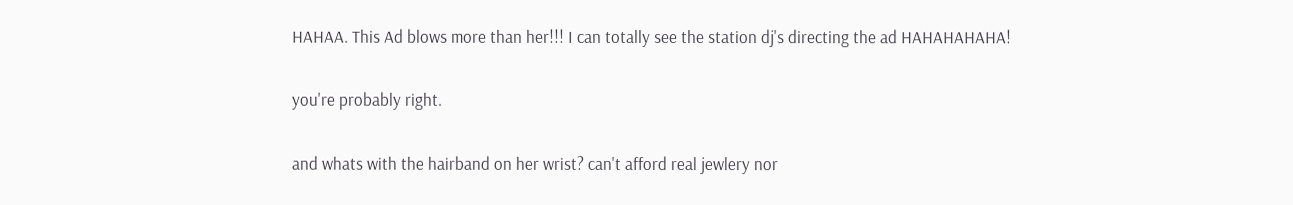HAHAA. This Ad blows more than her!!! I can totally see the station dj's directing the ad HAHAHAHAHA!

you're probably right.

and whats with the hairband on her wrist? can't afford real jewlery nor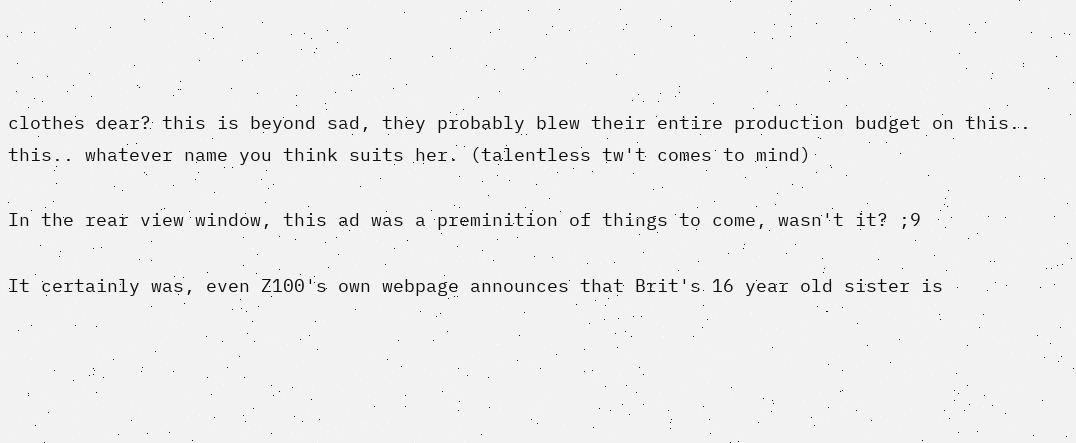clothes dear? this is beyond sad, they probably blew their entire production budget on this.. this.. whatever name you think suits her. (talentless tw't comes to mind)

In the rear view window, this ad was a preminition of things to come, wasn't it? ;9

It certainly was, even Z100's own webpage announces that Brit's 16 year old sister is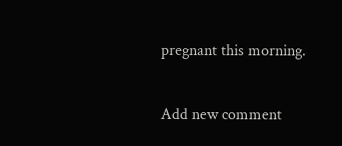pregnant this morning.

Add new comment